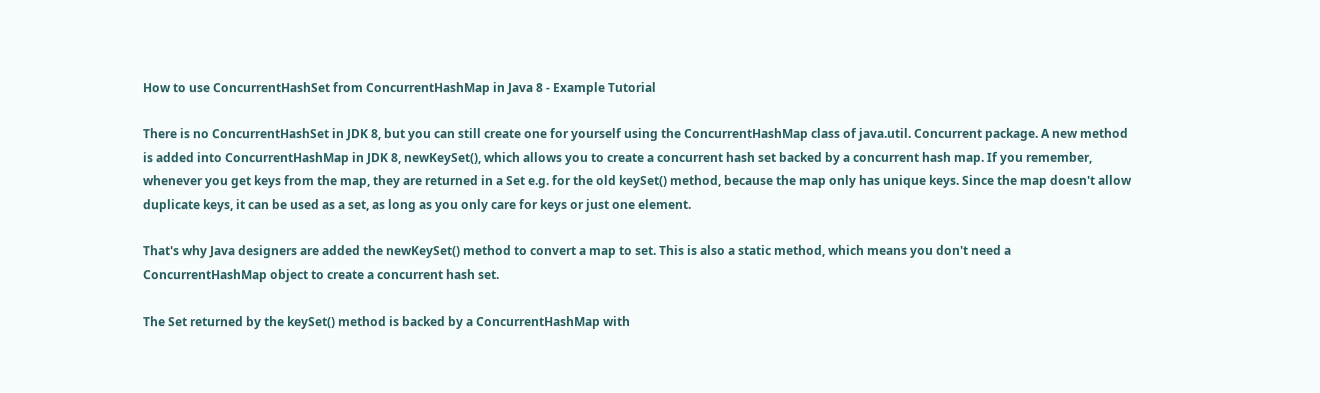How to use ConcurrentHashSet from ConcurrentHashMap in Java 8 - Example Tutorial

There is no ConcurrentHashSet in JDK 8, but you can still create one for yourself using the ConcurrentHashMap class of java.util. Concurrent package. A new method is added into ConcurrentHashMap in JDK 8, newKeySet(), which allows you to create a concurrent hash set backed by a concurrent hash map. If you remember, whenever you get keys from the map, they are returned in a Set e.g. for the old keySet() method, because the map only has unique keys. Since the map doesn't allow duplicate keys, it can be used as a set, as long as you only care for keys or just one element.

That's why Java designers are added the newKeySet() method to convert a map to set. This is also a static method, which means you don't need a ConcurrentHashMap object to create a concurrent hash set.

The Set returned by the keySet() method is backed by a ConcurrentHashMap with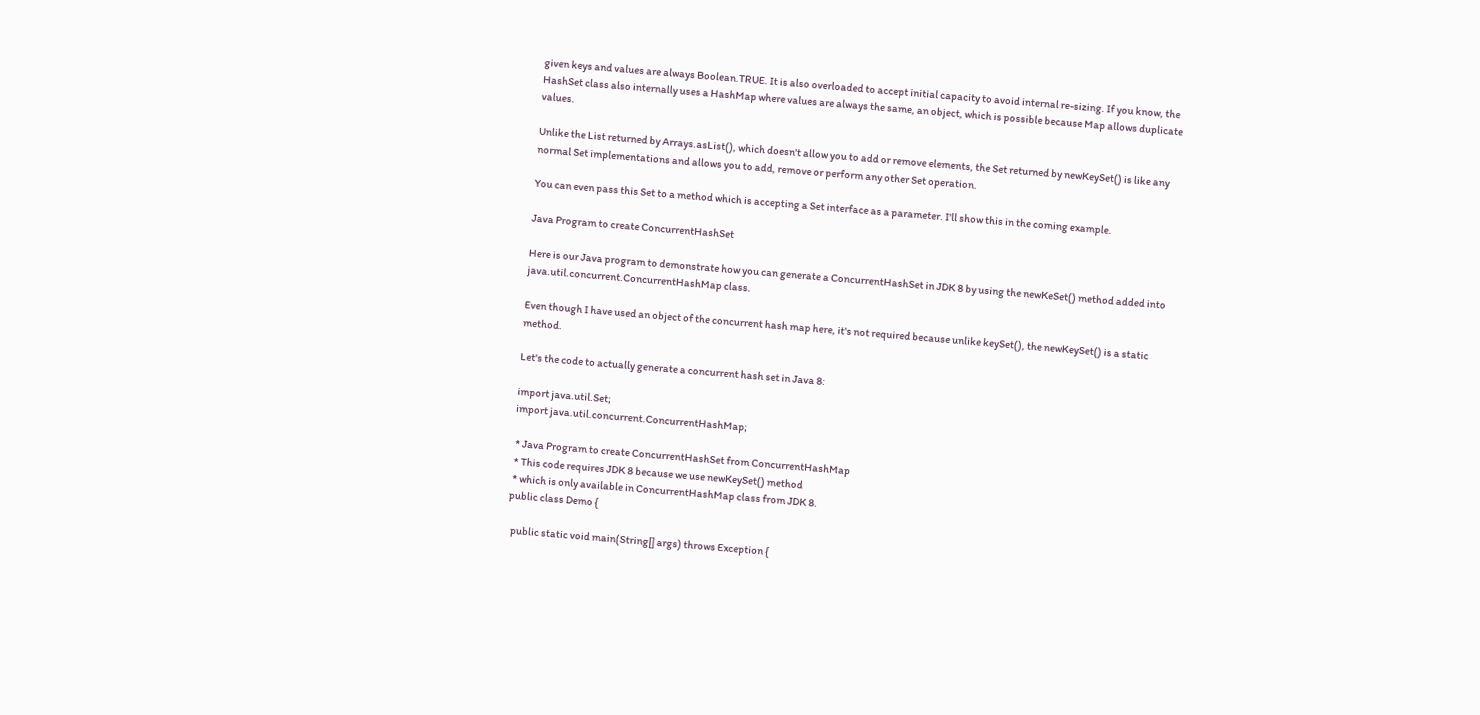given keys and values are always Boolean.TRUE. It is also overloaded to accept initial capacity to avoid internal re-sizing. If you know, the HashSet class also internally uses a HashMap where values are always the same, an object, which is possible because Map allows duplicate values.

Unlike the List returned by Arrays.asList(), which doesn't allow you to add or remove elements, the Set returned by newKeySet() is like any normal Set implementations and allows you to add, remove or perform any other Set operation.

You can even pass this Set to a method which is accepting a Set interface as a parameter. I'll show this in the coming example.

Java Program to create ConcurrentHashSet

Here is our Java program to demonstrate how you can generate a ConcurrentHashSet in JDK 8 by using the newKeSet() method added into java.util.concurrent.ConcurrentHashMap class.

Even though I have used an object of the concurrent hash map here, it's not required because unlike keySet(), the newKeySet() is a static method.

Let's the code to actually generate a concurrent hash set in Java 8:

import java.util.Set;
import java.util.concurrent.ConcurrentHashMap;

 * Java Program to create ConcurrentHashSet from ConcurrentHashMap
 * This code requires JDK 8 because we use newKeySet() method
 * which is only available in ConcurrentHashMap class from JDK 8.
public class Demo {

  public static void main(String[] args) throws Exception {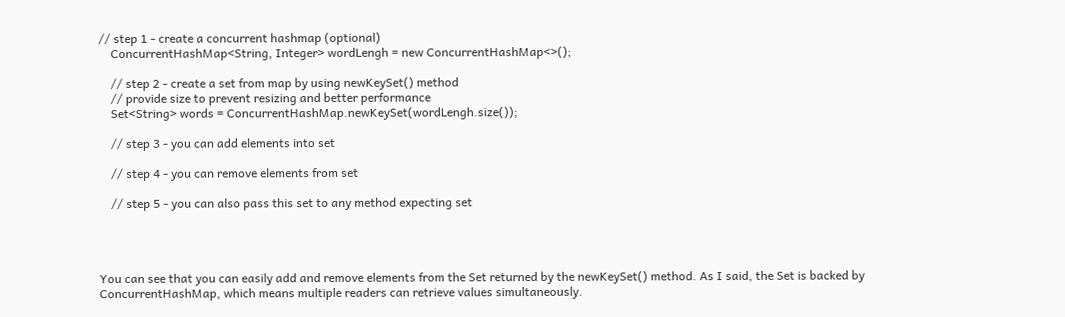// step 1 - create a concurrent hashmap (optional)
    ConcurrentHashMap<String, Integer> wordLengh = new ConcurrentHashMap<>();

    // step 2 - create a set from map by using newKeySet() method
    // provide size to prevent resizing and better performance
    Set<String> words = ConcurrentHashMap.newKeySet(wordLengh.size());

    // step 3 - you can add elements into set

    // step 4 - you can remove elements from set

    // step 5 - you can also pass this set to any method expecting set




You can see that you can easily add and remove elements from the Set returned by the newKeySet() method. As I said, the Set is backed by ConcurrentHashMap, which means multiple readers can retrieve values simultaneously.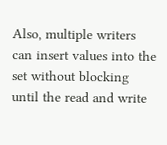Also, multiple writers can insert values into the set without blocking until the read and write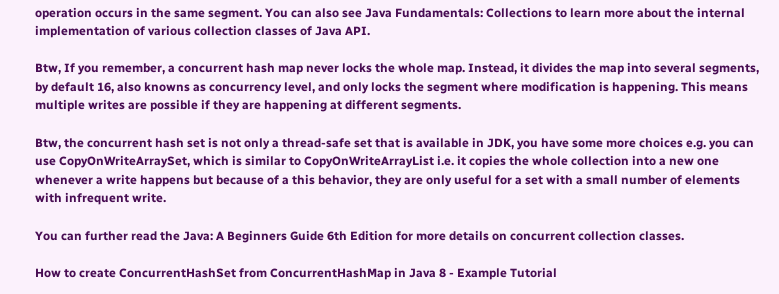operation occurs in the same segment. You can also see Java Fundamentals: Collections to learn more about the internal implementation of various collection classes of Java API.

Btw, If you remember, a concurrent hash map never locks the whole map. Instead, it divides the map into several segments, by default 16, also knowns as concurrency level, and only locks the segment where modification is happening. This means multiple writes are possible if they are happening at different segments.

Btw, the concurrent hash set is not only a thread-safe set that is available in JDK, you have some more choices e.g. you can use CopyOnWriteArraySet, which is similar to CopyOnWriteArrayList i.e. it copies the whole collection into a new one whenever a write happens but because of a this behavior, they are only useful for a set with a small number of elements with infrequent write.

You can further read the Java: A Beginners Guide 6th Edition for more details on concurrent collection classes.

How to create ConcurrentHashSet from ConcurrentHashMap in Java 8 - Example Tutorial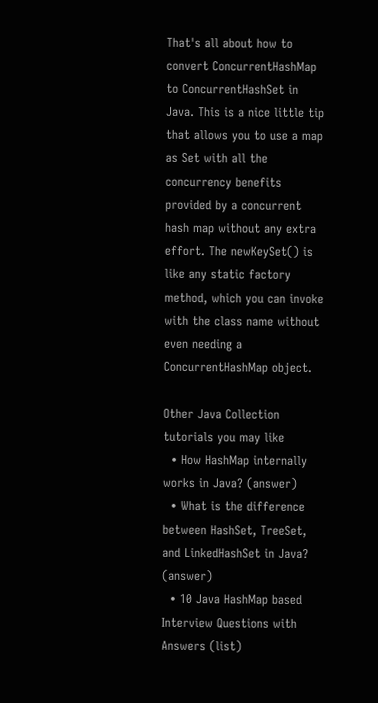That's all about how to convert ConcurrentHashMap to ConcurrentHashSet in Java. This is a nice little tip that allows you to use a map as Set with all the concurrency benefits provided by a concurrent hash map without any extra effort. The newKeySet() is like any static factory method, which you can invoke with the class name without even needing a ConcurrentHashMap object.

Other Java Collection tutorials you may like
  • How HashMap internally works in Java? (answer)
  • What is the difference between HashSet, TreeSet, and LinkedHashSet in Java? (answer)
  • 10 Java HashMap based Interview Questions with Answers (list)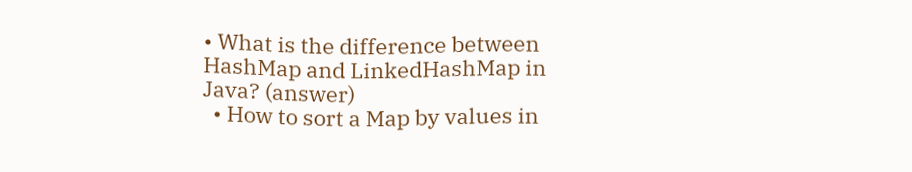• What is the difference between HashMap and LinkedHashMap in Java? (answer)
  • How to sort a Map by values in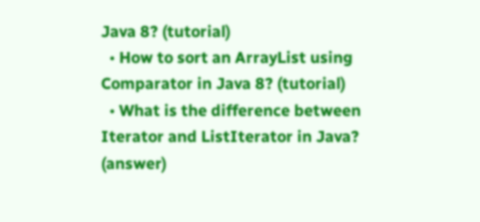Java 8? (tutorial)
  • How to sort an ArrayList using Comparator in Java 8? (tutorial)
  • What is the difference between Iterator and ListIterator in Java? (answer)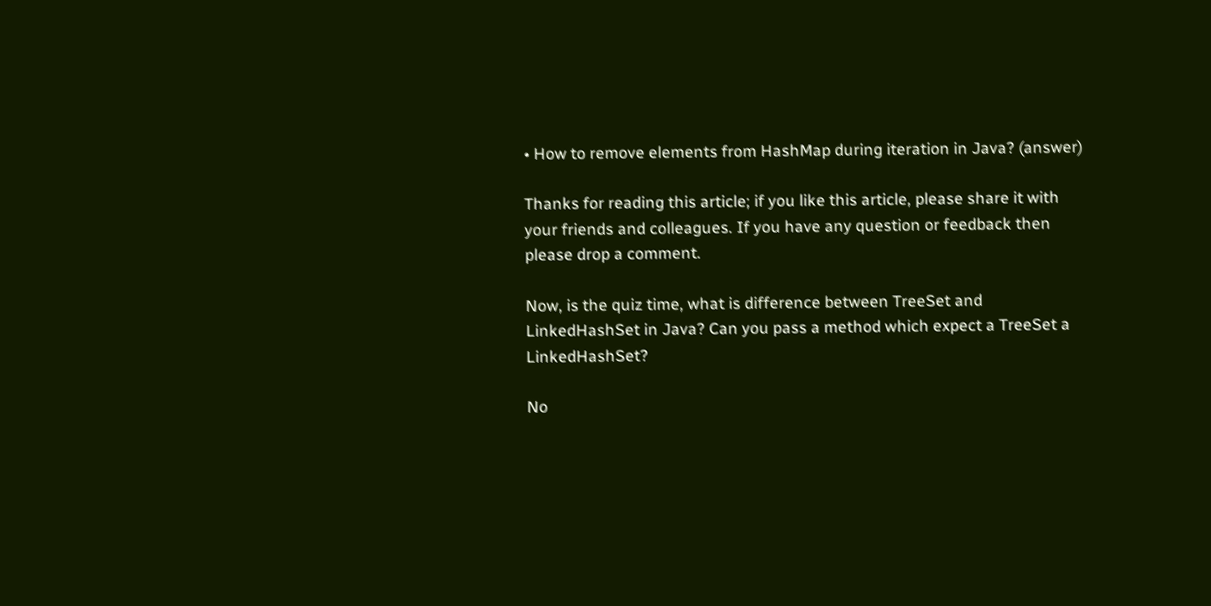• How to remove elements from HashMap during iteration in Java? (answer)

Thanks for reading this article; if you like this article, please share it with your friends and colleagues. If you have any question or feedback then please drop a comment.

Now, is the quiz time, what is difference between TreeSet and LinkedHashSet in Java? Can you pass a method which expect a TreeSet a LinkedHashSet?

No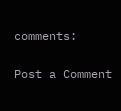comments:

Post a Comment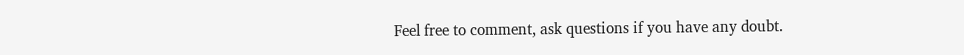Feel free to comment, ask questions if you have any doubt.